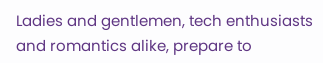Ladies and gentlemen, tech enthusiasts and romantics alike, prepare to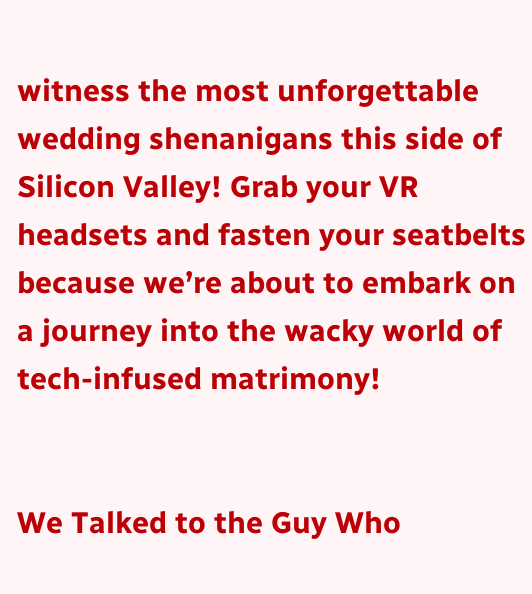witness the most unforgettable wedding shenanigans this side of Silicon Valley! Grab your VR headsets and fasten your seatbelts because we’re about to embark on a journey into the wacky world of tech-infused matrimony!


We Talked to the Guy Who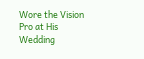Wore the Vision Pro at His Wedding